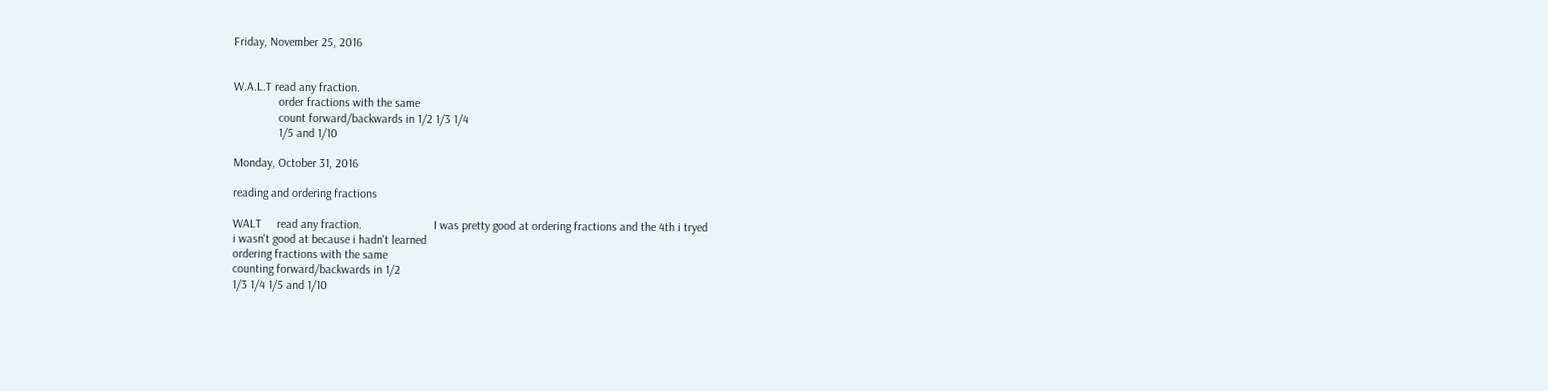Friday, November 25, 2016


W.A.L.T read any fraction.
               order fractions with the same
               count forward/backwards in 1/2 1/3 1/4
               1/5 and 1/10

Monday, October 31, 2016

reading and ordering fractions

WALT     read any fraction.                        I was pretty good at ordering fractions and the 4th i tryed                                                                    i wasn't good at because i hadn't learned
ordering fractions with the same
counting forward/backwards in 1/2
1/3 1/4 1/5 and 1/10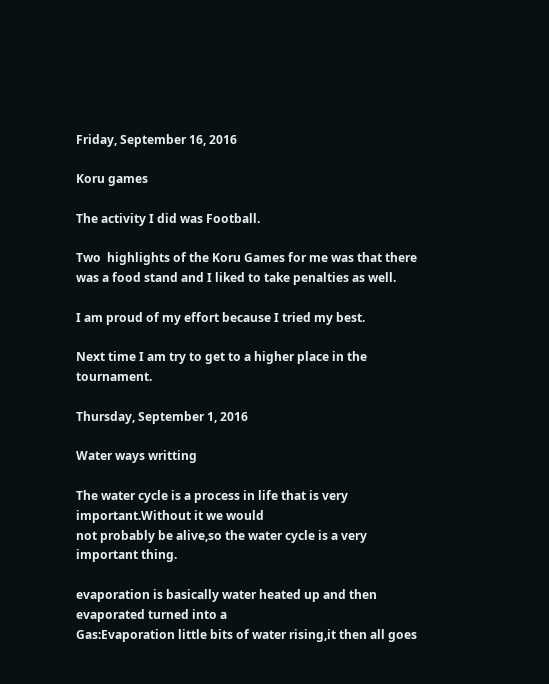Friday, September 16, 2016

Koru games

The activity I did was Football.

Two  highlights of the Koru Games for me was that there
was a food stand and I liked to take penalties as well.

I am proud of my effort because I tried my best.

Next time I am try to get to a higher place in the tournament.

Thursday, September 1, 2016

Water ways writting

The water cycle is a process in life that is very important.Without it we would
not probably be alive,so the water cycle is a very important thing.

evaporation is basically water heated up and then evaporated turned into a
Gas:Evaporation little bits of water rising,it then all goes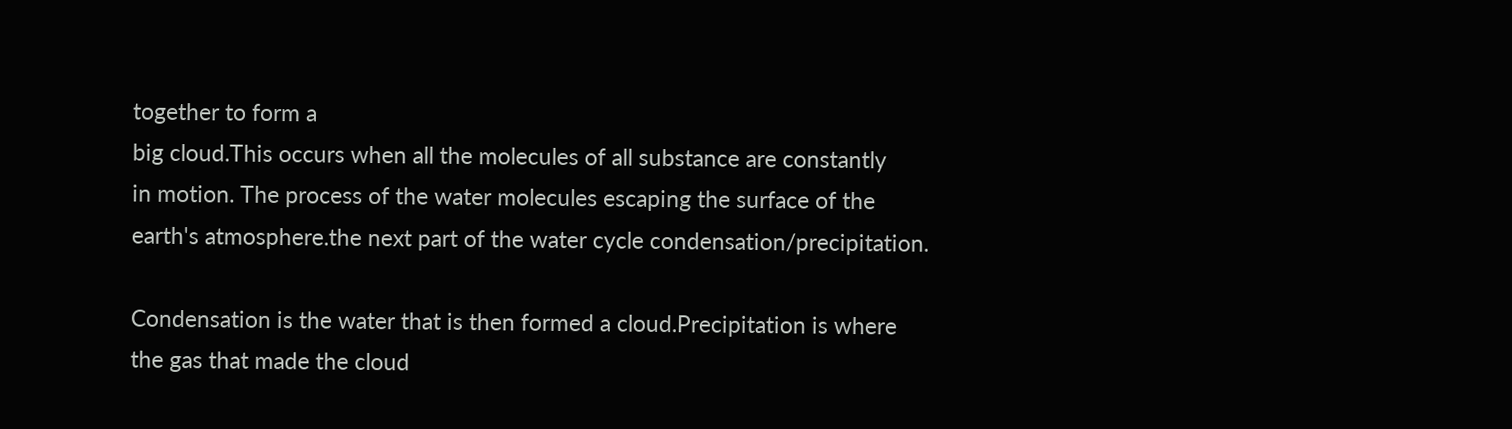together to form a
big cloud.This occurs when all the molecules of all substance are constantly
in motion. The process of the water molecules escaping the surface of the
earth's atmosphere.the next part of the water cycle condensation/precipitation.

Condensation is the water that is then formed a cloud.Precipitation is where
the gas that made the cloud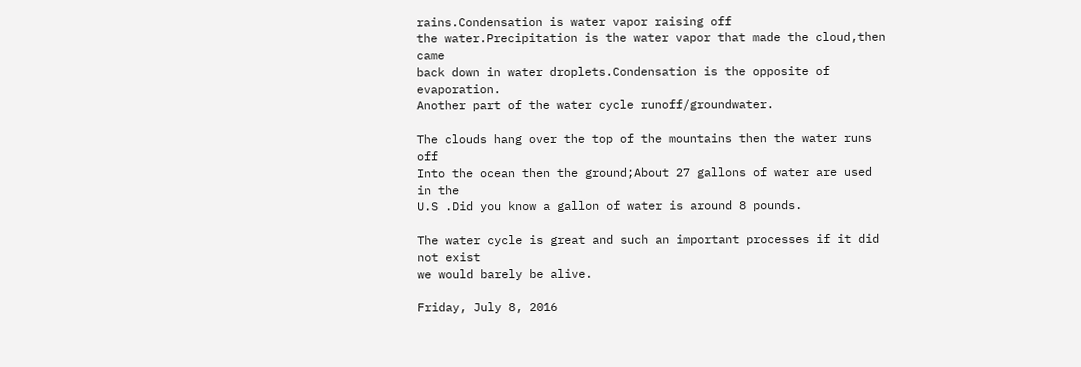rains.Condensation is water vapor raising off
the water.Precipitation is the water vapor that made the cloud,then came
back down in water droplets.Condensation is the opposite of evaporation.
Another part of the water cycle runoff/groundwater.

The clouds hang over the top of the mountains then the water runs off
Into the ocean then the ground;About 27 gallons of water are used in the
U.S .Did you know a gallon of water is around 8 pounds.

The water cycle is great and such an important processes if it did not exist
we would barely be alive.

Friday, July 8, 2016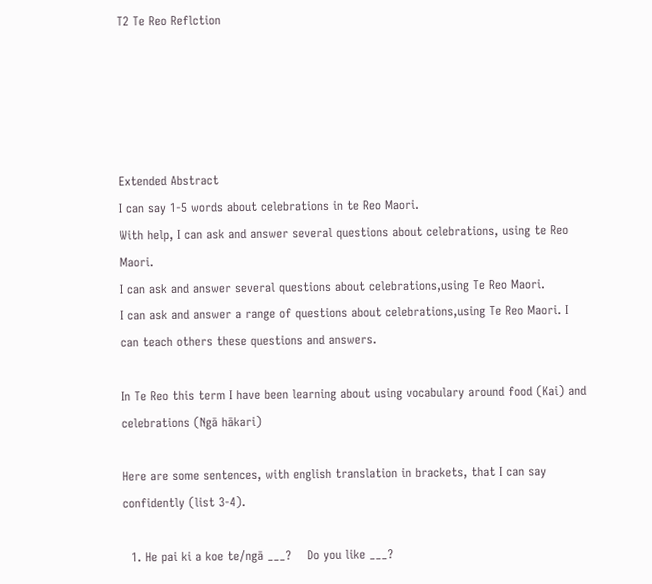T2 Te Reo Reflction





Extended Abstract
I can say 1-5 words about celebrations in te Reo Maori.
With help, I can ask and answer several questions about celebrations, using te Reo Maori.
I can ask and answer several questions about celebrations,using Te Reo Maori.
I can ask and answer a range of questions about celebrations,using Te Reo Maori. I can teach others these questions and answers.

In Te Reo this term I have been learning about using vocabulary around food (Kai) and celebrations (Ngā hākari)

Here are some sentences, with english translation in brackets, that I can say confidently (list 3-4).

  1. He pai ki a koe te/ngā ___?    Do you like ___?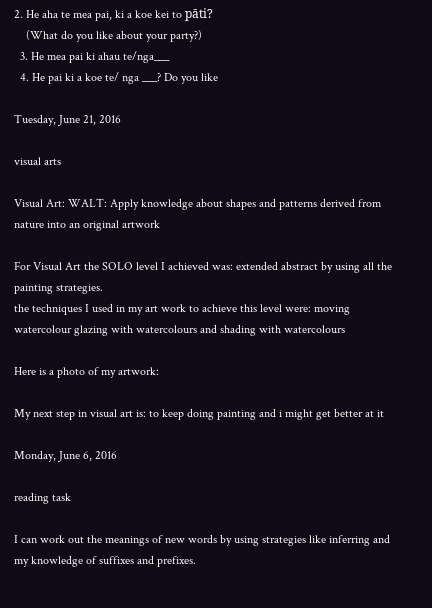2. He aha te mea pai, ki a koe kei to pāti?
    (What do you like about your party?)
  3. He mea pai ki ahau te/nga___
  4. He pai ki a koe te/ nga ___? Do you like

Tuesday, June 21, 2016

visual arts

Visual Art: WALT: Apply knowledge about shapes and patterns derived from nature into an original artwork

For Visual Art the SOLO level I achieved was: extended abstract by using all the painting strategies.
the techniques I used in my art work to achieve this level were: moving watercolour glazing with watercolours and shading with watercolours

Here is a photo of my artwork:

My next step in visual art is: to keep doing painting and i might get better at it

Monday, June 6, 2016

reading task

I can work out the meanings of new words by using strategies like inferring and my knowledge of suffixes and prefixes.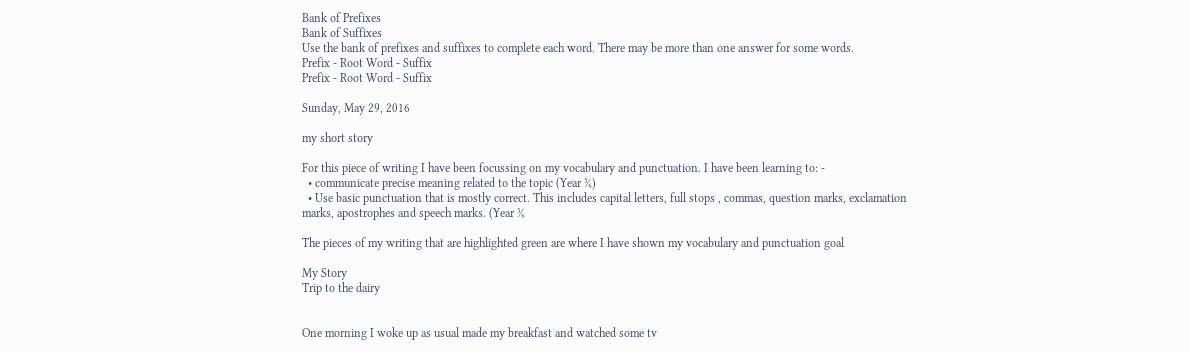Bank of Prefixes
Bank of Suffixes
Use the bank of prefixes and suffixes to complete each word. There may be more than one answer for some words.
Prefix - Root Word - Suffix
Prefix - Root Word - Suffix

Sunday, May 29, 2016

my short story

For this piece of writing I have been focussing on my vocabulary and punctuation. I have been learning to: -
  • communicate precise meaning related to the topic (Year ⅚)
  • Use basic punctuation that is mostly correct. This includes capital letters, full stops , commas, question marks, exclamation marks, apostrophes and speech marks. (Year ⅚

The pieces of my writing that are highlighted green are where I have shown my vocabulary and punctuation goal

My Story
Trip to the dairy


One morning I woke up as usual made my breakfast and watched some tv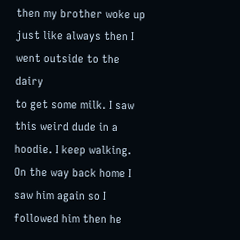then my brother woke up just like always then I went outside to the dairy
to get some milk. I saw this weird dude in a hoodie. I keep walking.
On the way back home I saw him again so I followed him then he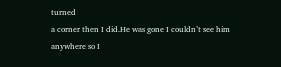turned
a corner then I did.He was gone I couldn’t see him anywhere so I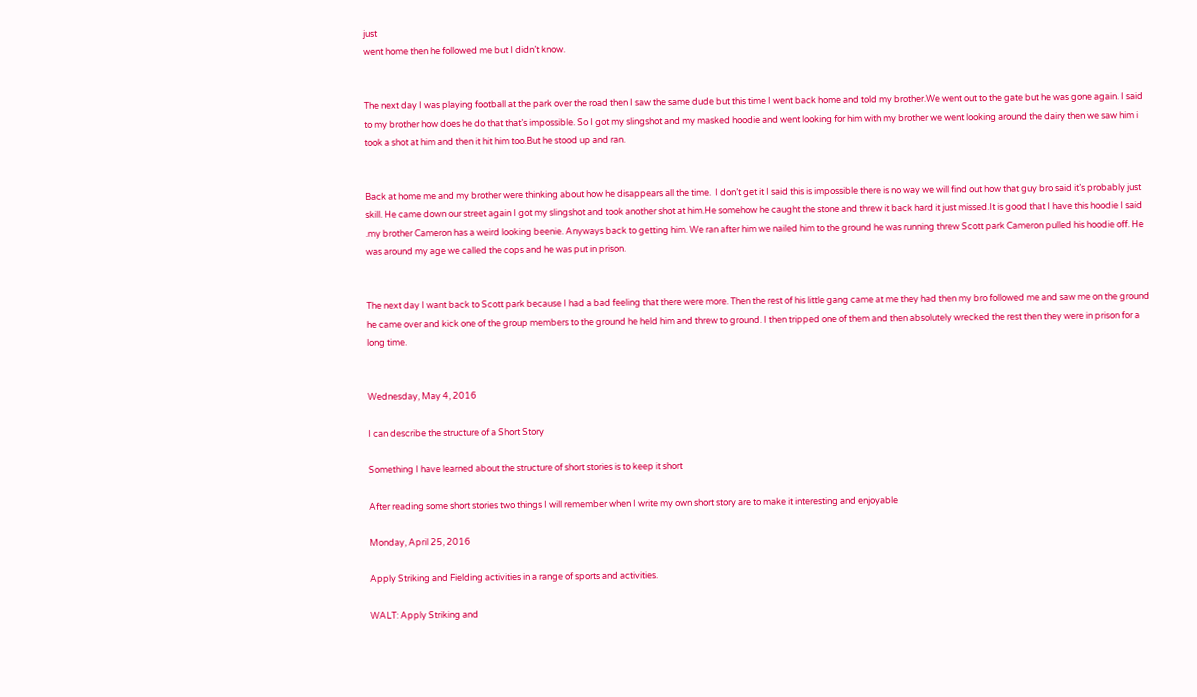just
went home then he followed me but I didn’t know.


The next day I was playing football at the park over the road then I saw the same dude but this time I went back home and told my brother.We went out to the gate but he was gone again. I said to my brother how does he do that that’s impossible. So I got my slingshot and my masked hoodie and went looking for him with my brother we went looking around the dairy then we saw him i took a shot at him and then it hit him too.But he stood up and ran.


Back at home me and my brother were thinking about how he disappears all the time.  I don’t get it I said this is impossible there is no way we will find out how that guy bro said it’s probably just skill. He came down our street again I got my slingshot and took another shot at him.He somehow he caught the stone and threw it back hard it just missed.It is good that I have this hoodie I said .my brother Cameron has a weird looking beenie. Anyways back to getting him. We ran after him we nailed him to the ground he was running threw Scott park Cameron pulled his hoodie off. He was around my age we called the cops and he was put in prison.


The next day I want back to Scott park because I had a bad feeling that there were more. Then the rest of his little gang came at me they had then my bro followed me and saw me on the ground he came over and kick one of the group members to the ground he held him and threw to ground. I then tripped one of them and then absolutely wrecked the rest then they were in prison for a long time.


Wednesday, May 4, 2016

I can describe the structure of a Short Story

Something I have learned about the structure of short stories is to keep it short

After reading some short stories two things I will remember when I write my own short story are to make it interesting and enjoyable

Monday, April 25, 2016

Apply Striking and Fielding activities in a range of sports and activities.

WALT: Apply Striking and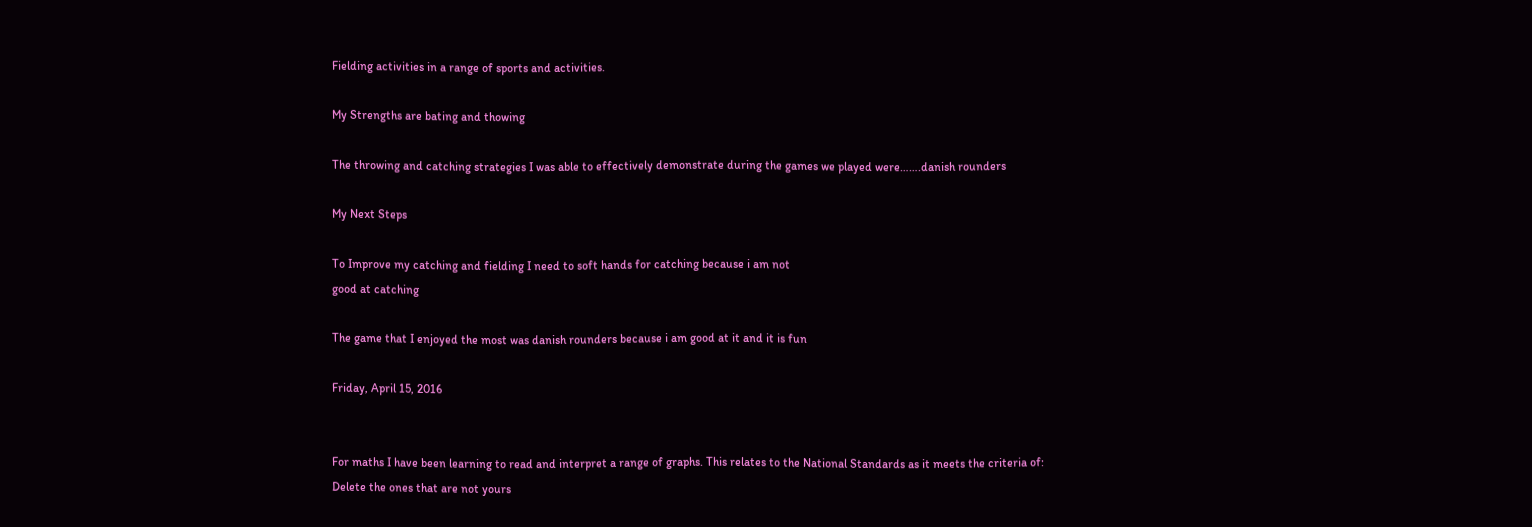Fielding activities in a range of sports and activities.

My Strengths are bating and thowing

The throwing and catching strategies I was able to effectively demonstrate during the games we played were…….danish rounders

My Next Steps

To Improve my catching and fielding I need to soft hands for catching because i am not
good at catching

The game that I enjoyed the most was danish rounders because i am good at it and it is fun

Friday, April 15, 2016


For maths I have been learning to read and interpret a range of graphs. This relates to the National Standards as it meets the criteria of: Delete the ones that are not yours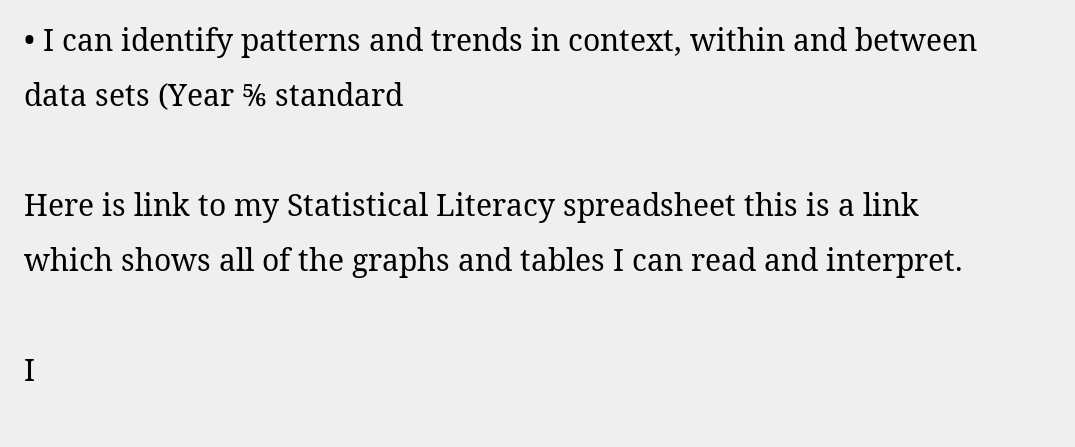• I can identify patterns and trends in context, within and between data sets (Year ⅚ standard

Here is link to my Statistical Literacy spreadsheet this is a link  which shows all of the graphs and tables I can read and interpret.

I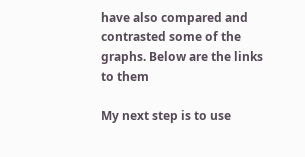have also compared and contrasted some of the graphs. Below are the links to them

My next step is to use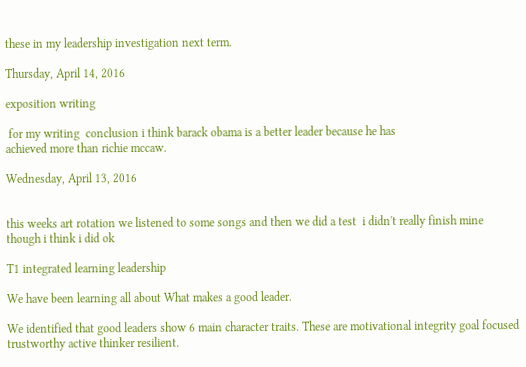these in my leadership investigation next term.

Thursday, April 14, 2016

exposition writing

 for my writing  conclusion i think barack obama is a better leader because he has
achieved more than richie mccaw.

Wednesday, April 13, 2016


this weeks art rotation we listened to some songs and then we did a test  i didn't really finish mine though i think i did ok

T1 integrated learning leadership

We have been learning all about What makes a good leader.

We identified that good leaders show 6 main character traits. These are motivational integrity goal focused trustworthy active thinker resilient.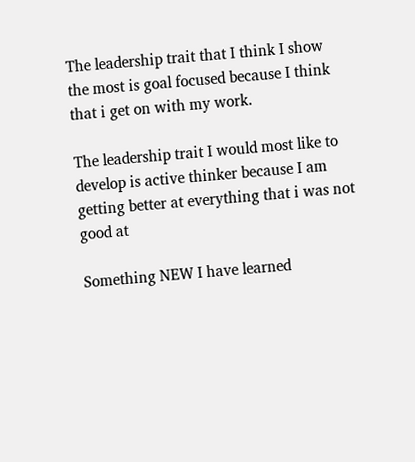The leadership trait that I think I show the most is goal focused because I think that i get on with my work.

The leadership trait I would most like to develop is active thinker because I am getting better at everything that i was not good at

Something NEW I have learned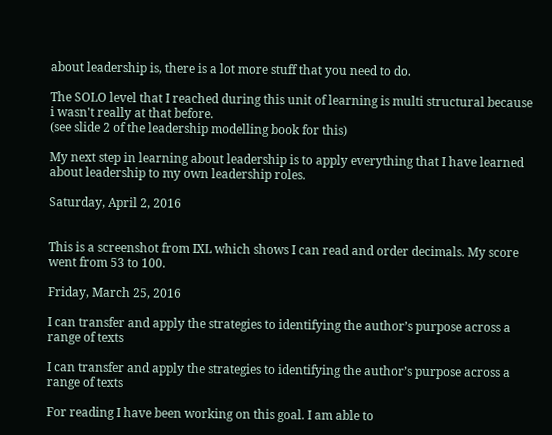about leadership is, there is a lot more stuff that you need to do.

The SOLO level that I reached during this unit of learning is multi structural because i wasn't really at that before.
(see slide 2 of the leadership modelling book for this)

My next step in learning about leadership is to apply everything that I have learned about leadership to my own leadership roles.

Saturday, April 2, 2016


This is a screenshot from IXL which shows I can read and order decimals. My score went from 53 to 100.

Friday, March 25, 2016

I can transfer and apply the strategies to identifying the author’s purpose across a range of texts

I can transfer and apply the strategies to identifying the author’s purpose across a range of texts

For reading I have been working on this goal. I am able to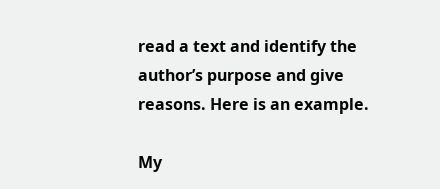read a text and identify the author’s purpose and give reasons. Here is an example.

My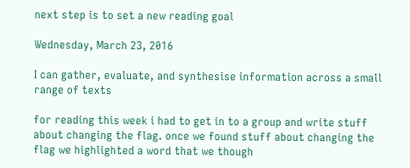next step is to set a new reading goal

Wednesday, March 23, 2016

I can gather, evaluate, and synthesise information across a small range of texts

for reading this week i had to get in to a group and write stuff about changing the flag. once we found stuff about changing the flag we highlighted a word that we though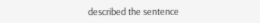described the sentence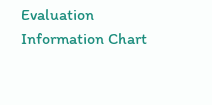Evaluation Information Chart